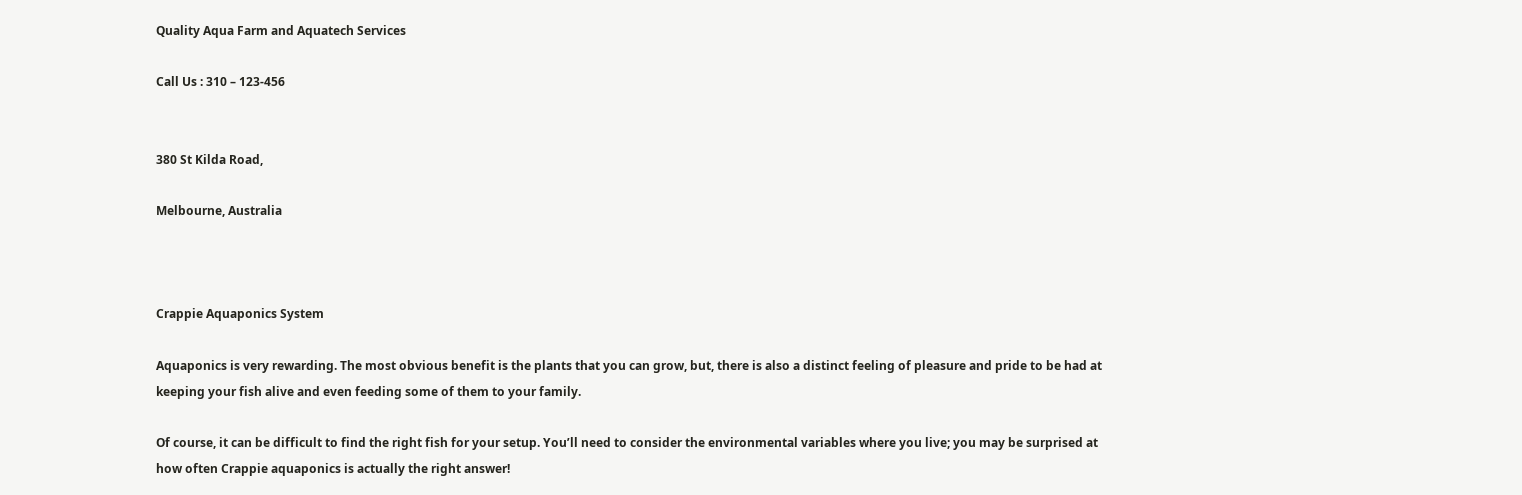Quality Aqua Farm and Aquatech Services

Call Us : 310 – 123-456


380 St Kilda Road,

Melbourne, Australia



Crappie Aquaponics System

Aquaponics is very rewarding. The most obvious benefit is the plants that you can grow, but, there is also a distinct feeling of pleasure and pride to be had at keeping your fish alive and even feeding some of them to your family.

Of course, it can be difficult to find the right fish for your setup. You’ll need to consider the environmental variables where you live; you may be surprised at how often Crappie aquaponics is actually the right answer!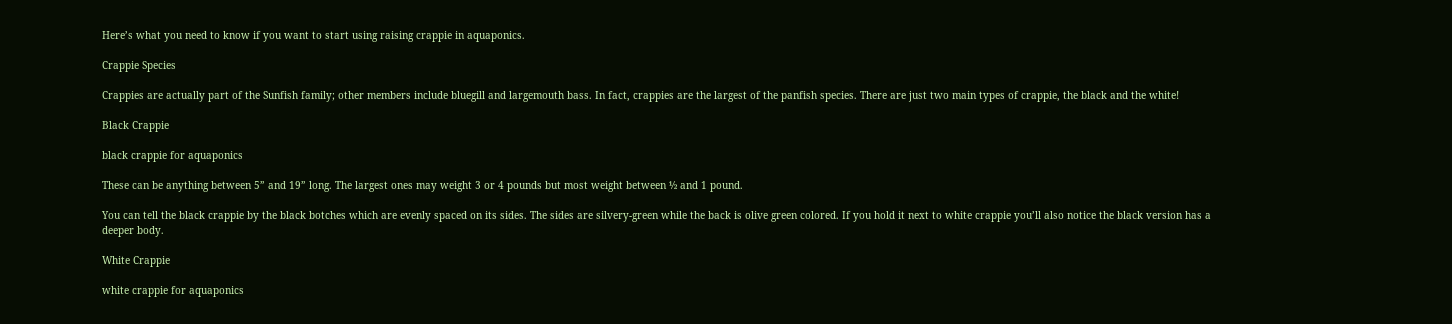Here’s what you need to know if you want to start using raising crappie in aquaponics.

Crappie Species

Crappies are actually part of the Sunfish family; other members include bluegill and largemouth bass. In fact, crappies are the largest of the panfish species. There are just two main types of crappie, the black and the white!

Black Crappie

black crappie for aquaponics

These can be anything between 5” and 19” long. The largest ones may weight 3 or 4 pounds but most weight between ½ and 1 pound.

You can tell the black crappie by the black botches which are evenly spaced on its sides. The sides are silvery-green while the back is olive green colored. If you hold it next to white crappie you’ll also notice the black version has a deeper body.

White Crappie

white crappie for aquaponics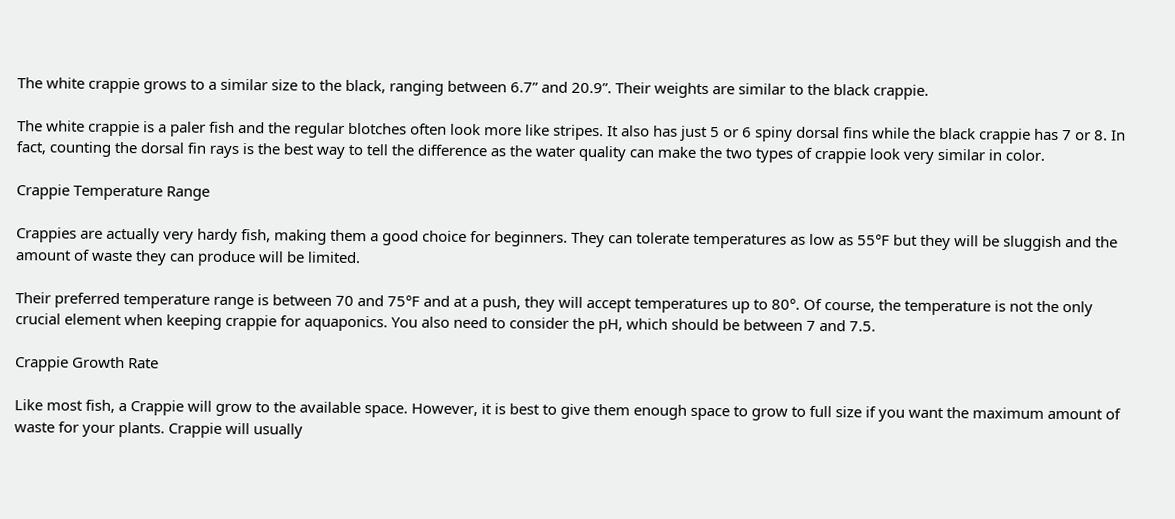The white crappie grows to a similar size to the black, ranging between 6.7” and 20.9”. Their weights are similar to the black crappie.

The white crappie is a paler fish and the regular blotches often look more like stripes. It also has just 5 or 6 spiny dorsal fins while the black crappie has 7 or 8. In fact, counting the dorsal fin rays is the best way to tell the difference as the water quality can make the two types of crappie look very similar in color.

Crappie Temperature Range

Crappies are actually very hardy fish, making them a good choice for beginners. They can tolerate temperatures as low as 55°F but they will be sluggish and the amount of waste they can produce will be limited.

Their preferred temperature range is between 70 and 75°F and at a push, they will accept temperatures up to 80°. Of course, the temperature is not the only crucial element when keeping crappie for aquaponics. You also need to consider the pH, which should be between 7 and 7.5.

Crappie Growth Rate

Like most fish, a Crappie will grow to the available space. However, it is best to give them enough space to grow to full size if you want the maximum amount of waste for your plants. Crappie will usually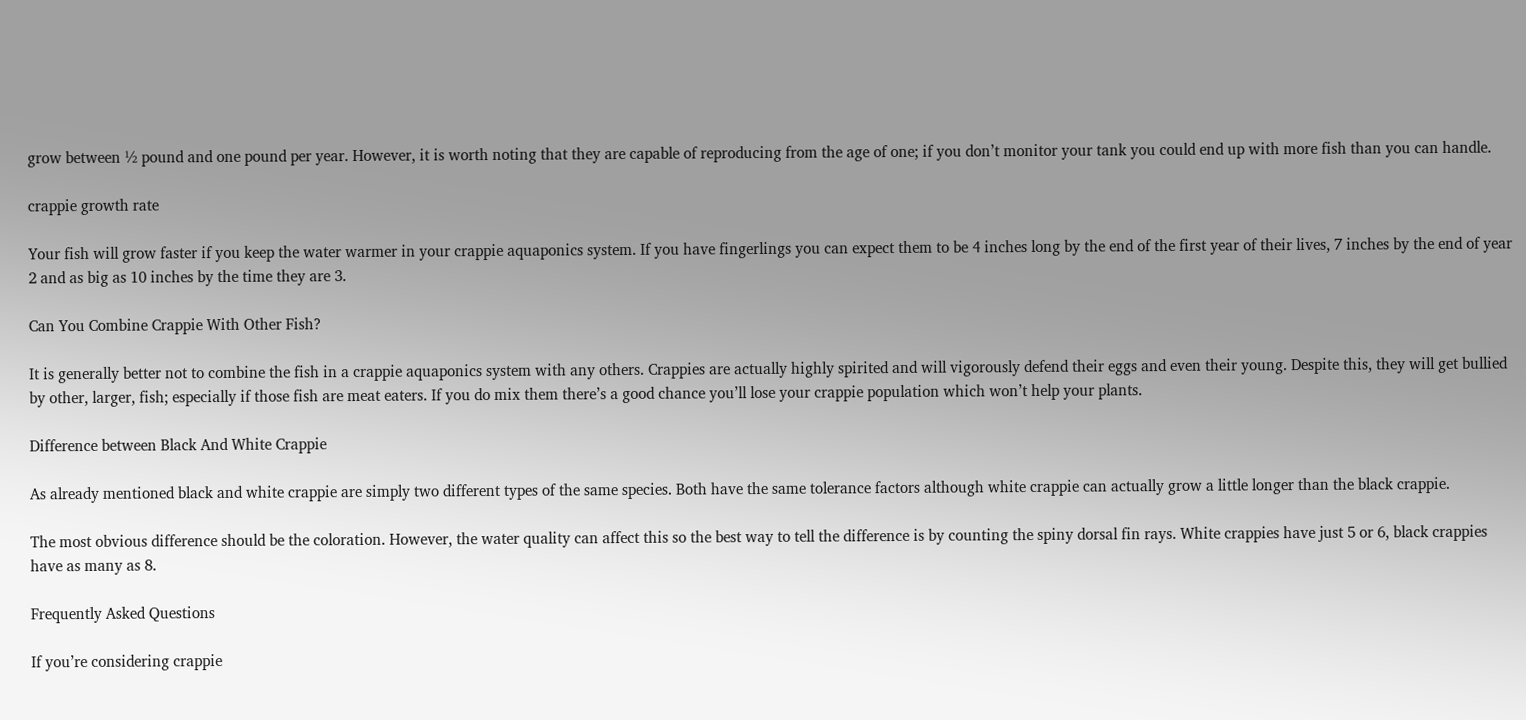grow between ½ pound and one pound per year. However, it is worth noting that they are capable of reproducing from the age of one; if you don’t monitor your tank you could end up with more fish than you can handle.

crappie growth rate

Your fish will grow faster if you keep the water warmer in your crappie aquaponics system. If you have fingerlings you can expect them to be 4 inches long by the end of the first year of their lives, 7 inches by the end of year 2 and as big as 10 inches by the time they are 3.

Can You Combine Crappie With Other Fish?

It is generally better not to combine the fish in a crappie aquaponics system with any others. Crappies are actually highly spirited and will vigorously defend their eggs and even their young. Despite this, they will get bullied by other, larger, fish; especially if those fish are meat eaters. If you do mix them there’s a good chance you’ll lose your crappie population which won’t help your plants.

Difference between Black And White Crappie

As already mentioned black and white crappie are simply two different types of the same species. Both have the same tolerance factors although white crappie can actually grow a little longer than the black crappie.

The most obvious difference should be the coloration. However, the water quality can affect this so the best way to tell the difference is by counting the spiny dorsal fin rays. White crappies have just 5 or 6, black crappies have as many as 8.

Frequently Asked Questions

If you’re considering crappie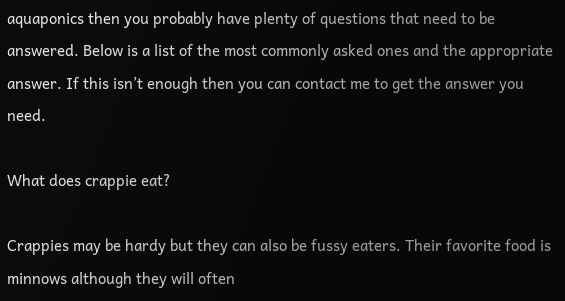aquaponics then you probably have plenty of questions that need to be answered. Below is a list of the most commonly asked ones and the appropriate answer. If this isn’t enough then you can contact me to get the answer you need.

What does crappie eat?

Crappies may be hardy but they can also be fussy eaters. Their favorite food is minnows although they will often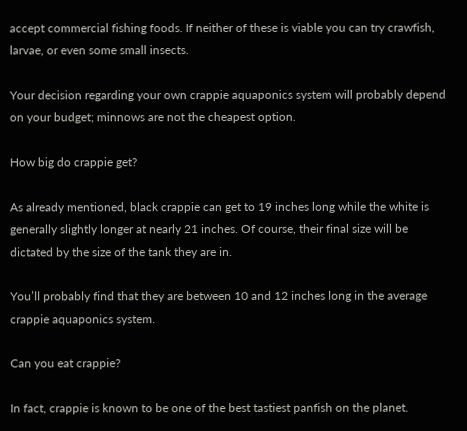accept commercial fishing foods. If neither of these is viable you can try crawfish, larvae, or even some small insects.

Your decision regarding your own crappie aquaponics system will probably depend on your budget; minnows are not the cheapest option.

How big do crappie get?

As already mentioned, black crappie can get to 19 inches long while the white is generally slightly longer at nearly 21 inches. Of course, their final size will be dictated by the size of the tank they are in.

You’ll probably find that they are between 10 and 12 inches long in the average crappie aquaponics system.

Can you eat crappie?

In fact, crappie is known to be one of the best tastiest panfish on the planet.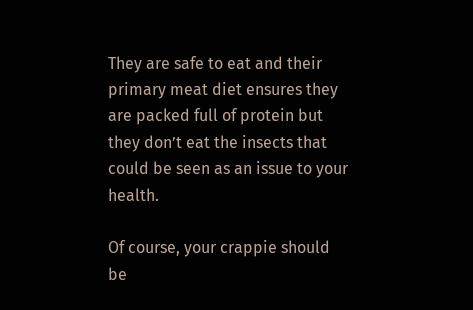They are safe to eat and their primary meat diet ensures they are packed full of protein but they don’t eat the insects that could be seen as an issue to your health.

Of course, your crappie should be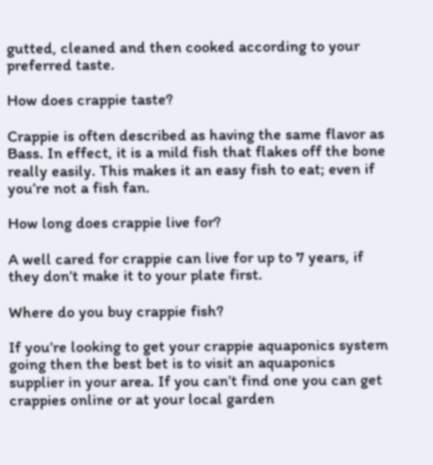gutted, cleaned and then cooked according to your preferred taste.

How does crappie taste?

Crappie is often described as having the same flavor as Bass. In effect, it is a mild fish that flakes off the bone really easily. This makes it an easy fish to eat; even if you’re not a fish fan.

How long does crappie live for?

A well cared for crappie can live for up to 7 years, if they don’t make it to your plate first.

Where do you buy crappie fish?

If you’re looking to get your crappie aquaponics system going then the best bet is to visit an aquaponics supplier in your area. If you can’t find one you can get crappies online or at your local garden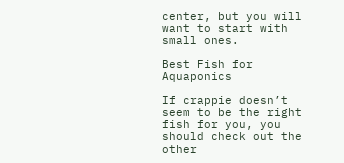center, but you will want to start with small ones.

Best Fish for Aquaponics

If crappie doesn’t seem to be the right fish for you, you should check out the other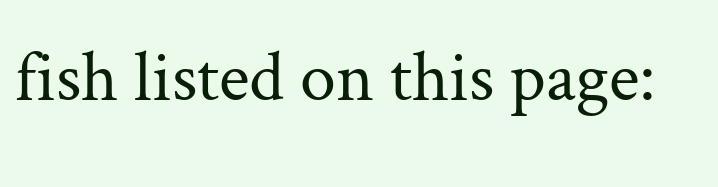fish listed on this page: